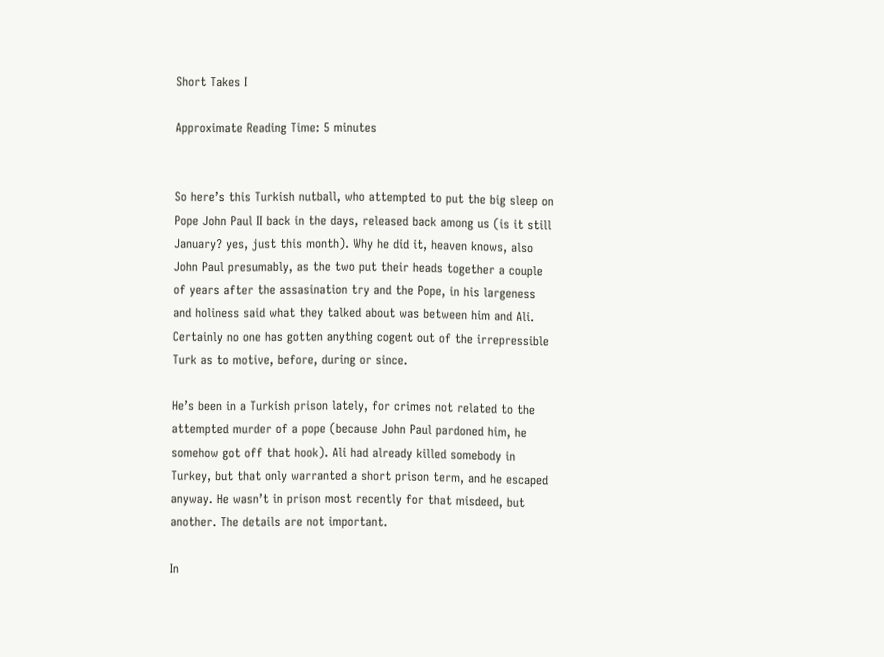Short Takes I

Approximate Reading Time: 5 minutes


So here’s this Turkish nutball, who attempted to put the big sleep on Pope John Paul II back in the days, released back among us (is it still January? yes, just this month). Why he did it, heaven knows, also John Paul presumably, as the two put their heads together a couple of years after the assasination try and the Pope, in his largeness and holiness said what they talked about was between him and Ali. Certainly no one has gotten anything cogent out of the irrepressible Turk as to motive, before, during or since.

He’s been in a Turkish prison lately, for crimes not related to the attempted murder of a pope (because John Paul pardoned him, he somehow got off that hook). Ali had already killed somebody in Turkey, but that only warranted a short prison term, and he escaped anyway. He wasn’t in prison most recently for that misdeed, but another. The details are not important.

In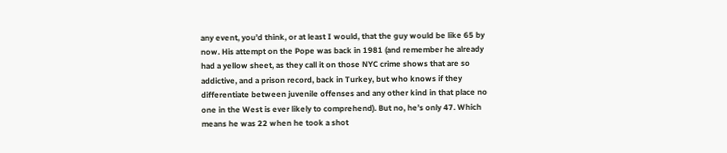any event, you’d think, or at least I would, that the guy would be like 65 by now. His attempt on the Pope was back in 1981 (and remember he already had a yellow sheet, as they call it on those NYC crime shows that are so addictive, and a prison record, back in Turkey, but who knows if they differentiate between juvenile offenses and any other kind in that place no one in the West is ever likely to comprehend). But no, he’s only 47. Which means he was 22 when he took a shot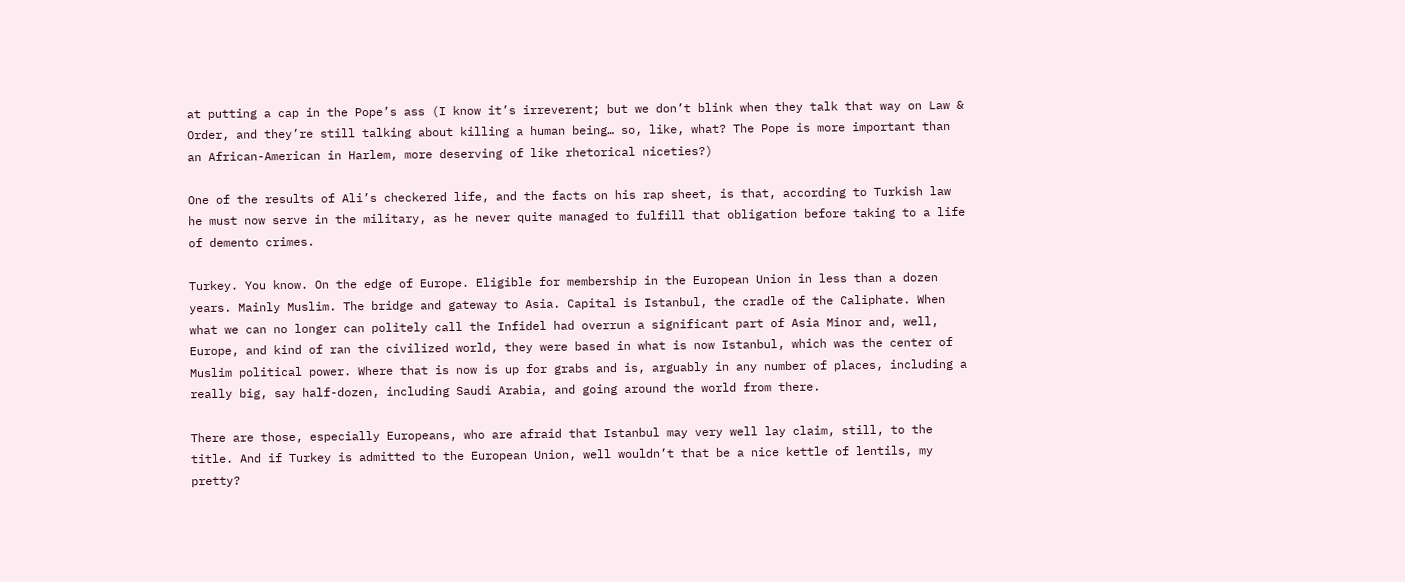at putting a cap in the Pope’s ass (I know it’s irreverent; but we don’t blink when they talk that way on Law & Order, and they’re still talking about killing a human being… so, like, what? The Pope is more important than an African-American in Harlem, more deserving of like rhetorical niceties?)

One of the results of Ali’s checkered life, and the facts on his rap sheet, is that, according to Turkish law he must now serve in the military, as he never quite managed to fulfill that obligation before taking to a life of demento crimes.

Turkey. You know. On the edge of Europe. Eligible for membership in the European Union in less than a dozen years. Mainly Muslim. The bridge and gateway to Asia. Capital is Istanbul, the cradle of the Caliphate. When what we can no longer can politely call the Infidel had overrun a significant part of Asia Minor and, well, Europe, and kind of ran the civilized world, they were based in what is now Istanbul, which was the center of Muslim political power. Where that is now is up for grabs and is, arguably in any number of places, including a really big, say half-dozen, including Saudi Arabia, and going around the world from there.

There are those, especially Europeans, who are afraid that Istanbul may very well lay claim, still, to the title. And if Turkey is admitted to the European Union, well wouldn’t that be a nice kettle of lentils, my pretty?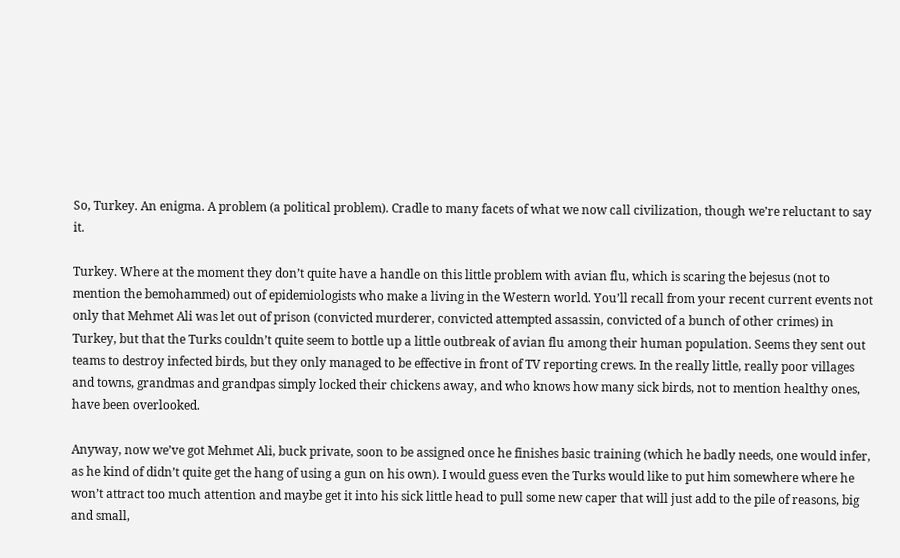So, Turkey. An enigma. A problem (a political problem). Cradle to many facets of what we now call civilization, though we’re reluctant to say it.

Turkey. Where at the moment they don’t quite have a handle on this little problem with avian flu, which is scaring the bejesus (not to mention the bemohammed) out of epidemiologists who make a living in the Western world. You’ll recall from your recent current events not only that Mehmet Ali was let out of prison (convicted murderer, convicted attempted assassin, convicted of a bunch of other crimes) in Turkey, but that the Turks couldn’t quite seem to bottle up a little outbreak of avian flu among their human population. Seems they sent out teams to destroy infected birds, but they only managed to be effective in front of TV reporting crews. In the really little, really poor villages and towns, grandmas and grandpas simply locked their chickens away, and who knows how many sick birds, not to mention healthy ones, have been overlooked.

Anyway, now we’ve got Mehmet Ali, buck private, soon to be assigned once he finishes basic training (which he badly needs, one would infer, as he kind of didn’t quite get the hang of using a gun on his own). I would guess even the Turks would like to put him somewhere where he won’t attract too much attention and maybe get it into his sick little head to pull some new caper that will just add to the pile of reasons, big and small,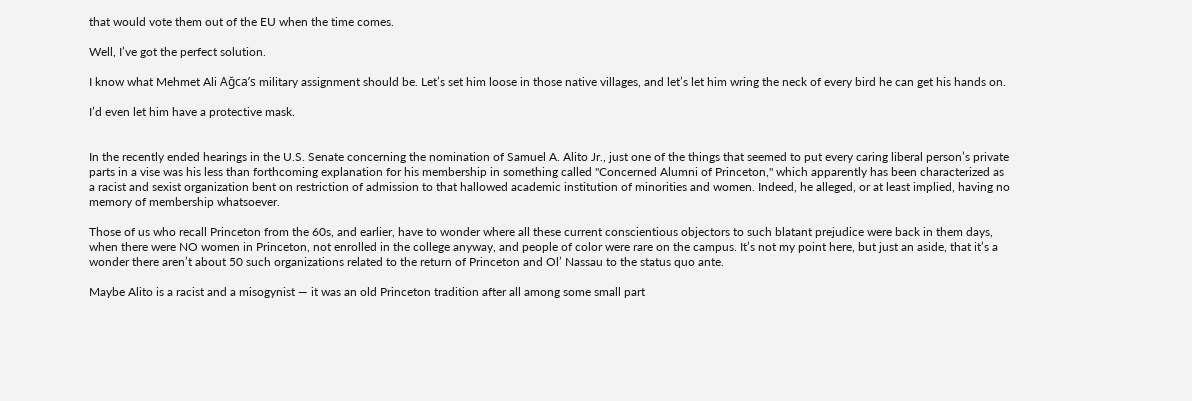that would vote them out of the EU when the time comes.

Well, I’ve got the perfect solution.

I know what Mehmet Ali Ağca’s military assignment should be. Let’s set him loose in those native villages, and let’s let him wring the neck of every bird he can get his hands on.

I’d even let him have a protective mask.


In the recently ended hearings in the U.S. Senate concerning the nomination of Samuel A. Alito Jr., just one of the things that seemed to put every caring liberal person’s private parts in a vise was his less than forthcoming explanation for his membership in something called "Concerned Alumni of Princeton," which apparently has been characterized as a racist and sexist organization bent on restriction of admission to that hallowed academic institution of minorities and women. Indeed, he alleged, or at least implied, having no memory of membership whatsoever.

Those of us who recall Princeton from the 60s, and earlier, have to wonder where all these current conscientious objectors to such blatant prejudice were back in them days, when there were NO women in Princeton, not enrolled in the college anyway, and people of color were rare on the campus. It’s not my point here, but just an aside, that it’s a wonder there aren’t about 50 such organizations related to the return of Princeton and Ol’ Nassau to the status quo ante.

Maybe Alito is a racist and a misogynist — it was an old Princeton tradition after all among some small part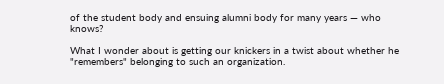of the student body and ensuing alumni body for many years — who knows?

What I wonder about is getting our knickers in a twist about whether he "remembers" belonging to such an organization.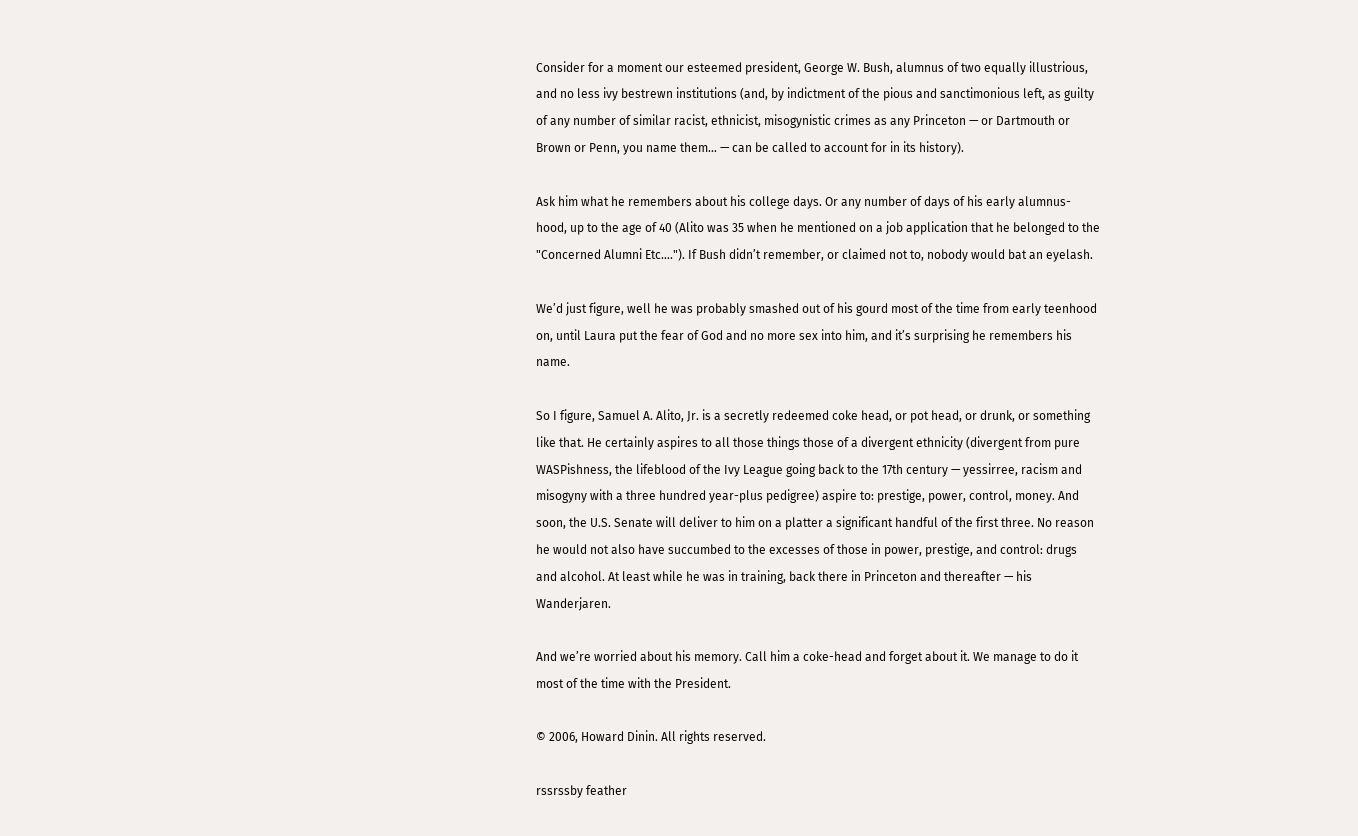Consider for a moment our esteemed president, George W. Bush, alumnus of two equally illustrious, and no less ivy bestrewn institutions (and, by indictment of the pious and sanctimonious left, as guilty of any number of similar racist, ethnicist, misogynistic crimes as any Princeton — or Dartmouth or Brown or Penn, you name them… — can be called to account for in its history).

Ask him what he remembers about his college days. Or any number of days of his early alumnus-hood, up to the age of 40 (Alito was 35 when he mentioned on a job application that he belonged to the "Concerned Alumni Etc…."). If Bush didn’t remember, or claimed not to, nobody would bat an eyelash.

We’d just figure, well he was probably smashed out of his gourd most of the time from early teenhood on, until Laura put the fear of God and no more sex into him, and it’s surprising he remembers his name.

So I figure, Samuel A. Alito, Jr. is a secretly redeemed coke head, or pot head, or drunk, or something like that. He certainly aspires to all those things those of a divergent ethnicity (divergent from pure WASPishness, the lifeblood of the Ivy League going back to the 17th century — yessirree, racism and misogyny with a three hundred year-plus pedigree) aspire to: prestige, power, control, money. And soon, the U.S. Senate will deliver to him on a platter a significant handful of the first three. No reason he would not also have succumbed to the excesses of those in power, prestige, and control: drugs and alcohol. At least while he was in training, back there in Princeton and thereafter — his Wanderjaren.

And we’re worried about his memory. Call him a coke-head and forget about it. We manage to do it most of the time with the President.

© 2006, Howard Dinin. All rights reserved.

rssrssby feather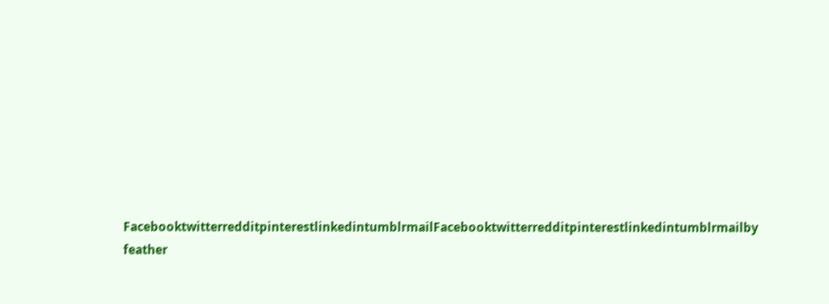FacebooktwitterredditpinterestlinkedintumblrmailFacebooktwitterredditpinterestlinkedintumblrmailby feather